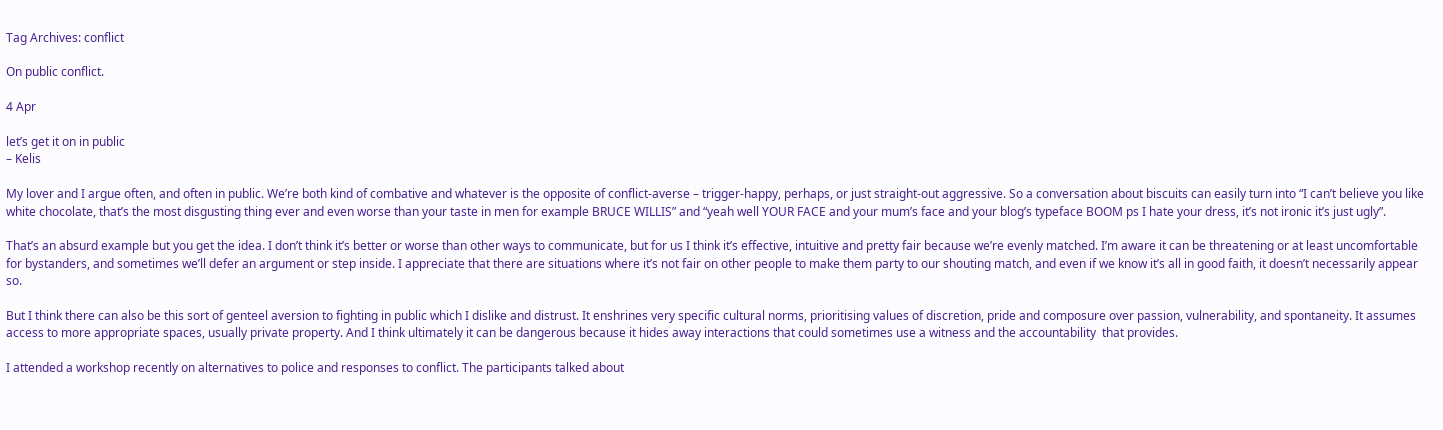Tag Archives: conflict

On public conflict.

4 Apr

let’s get it on in public
– Kelis

My lover and I argue often, and often in public. We’re both kind of combative and whatever is the opposite of conflict-averse – trigger-happy, perhaps, or just straight-out aggressive. So a conversation about biscuits can easily turn into “I can’t believe you like white chocolate, that’s the most disgusting thing ever and even worse than your taste in men for example BRUCE WILLIS” and “yeah well YOUR FACE and your mum’s face and your blog’s typeface BOOM ps I hate your dress, it’s not ironic it’s just ugly”.

That’s an absurd example but you get the idea. I don’t think it’s better or worse than other ways to communicate, but for us I think it’s effective, intuitive and pretty fair because we’re evenly matched. I’m aware it can be threatening or at least uncomfortable for bystanders, and sometimes we’ll defer an argument or step inside. I appreciate that there are situations where it’s not fair on other people to make them party to our shouting match, and even if we know it’s all in good faith, it doesn’t necessarily appear so.

But I think there can also be this sort of genteel aversion to fighting in public which I dislike and distrust. It enshrines very specific cultural norms, prioritising values of discretion, pride and composure over passion, vulnerability, and spontaneity. It assumes access to more appropriate spaces, usually private property. And I think ultimately it can be dangerous because it hides away interactions that could sometimes use a witness and the accountability  that provides.

I attended a workshop recently on alternatives to police and responses to conflict. The participants talked about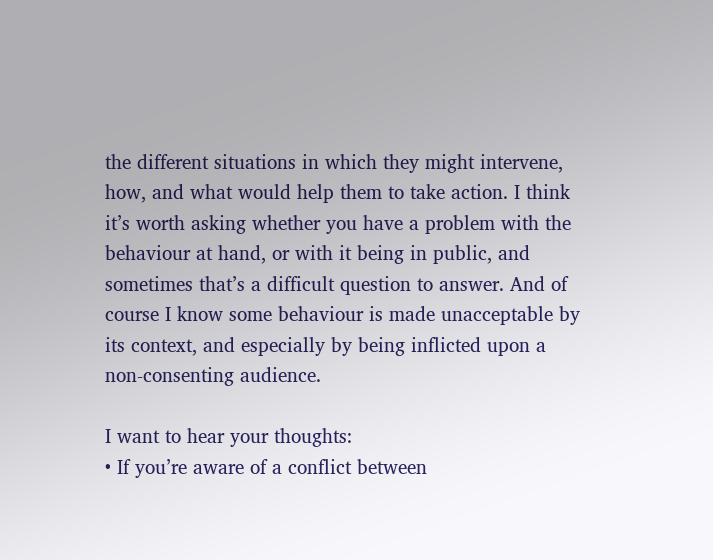the different situations in which they might intervene, how, and what would help them to take action. I think it’s worth asking whether you have a problem with the behaviour at hand, or with it being in public, and sometimes that’s a difficult question to answer. And of course I know some behaviour is made unacceptable by its context, and especially by being inflicted upon a non-consenting audience.

I want to hear your thoughts:
• If you’re aware of a conflict between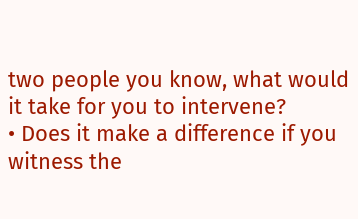two people you know, what would it take for you to intervene?
• Does it make a difference if you witness the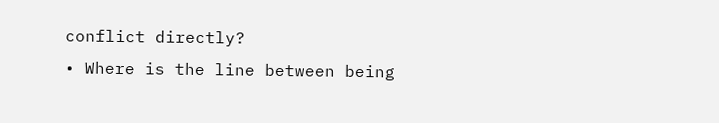conflict directly?
• Where is the line between being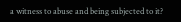a witness to abuse and being subjected to it?